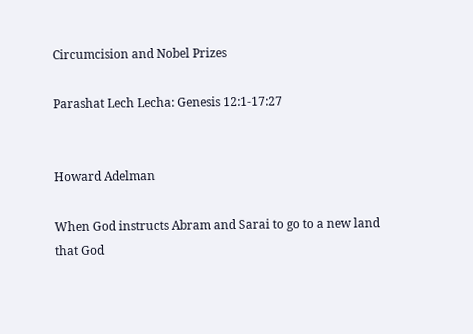Circumcision and Nobel Prizes

Parashat Lech Lecha: Genesis 12:1-17:27


Howard Adelman

When God instructs Abram and Sarai to go to a new land that God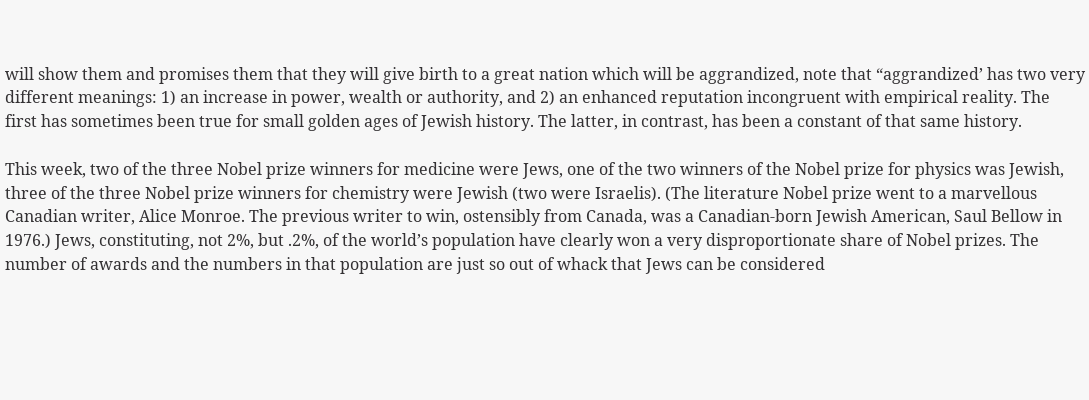will show them and promises them that they will give birth to a great nation which will be aggrandized, note that “aggrandized’ has two very different meanings: 1) an increase in power, wealth or authority, and 2) an enhanced reputation incongruent with empirical reality. The first has sometimes been true for small golden ages of Jewish history. The latter, in contrast, has been a constant of that same history.

This week, two of the three Nobel prize winners for medicine were Jews, one of the two winners of the Nobel prize for physics was Jewish, three of the three Nobel prize winners for chemistry were Jewish (two were Israelis). (The literature Nobel prize went to a marvellous Canadian writer, Alice Monroe. The previous writer to win, ostensibly from Canada, was a Canadian-born Jewish American, Saul Bellow in 1976.) Jews, constituting, not 2%, but .2%, of the world’s population have clearly won a very disproportionate share of Nobel prizes. The number of awards and the numbers in that population are just so out of whack that Jews can be considered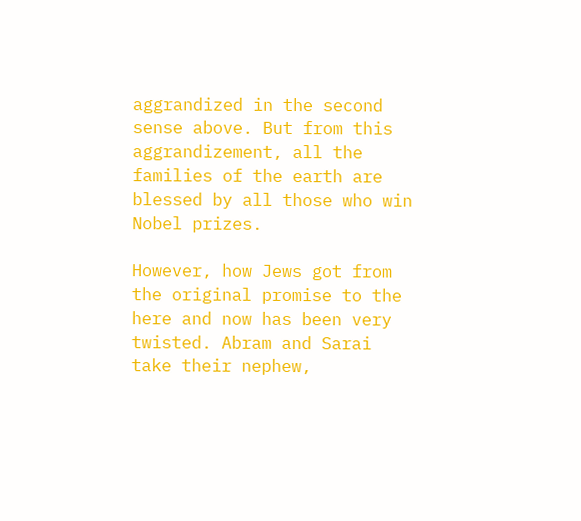aggrandized in the second sense above. But from this aggrandizement, all the families of the earth are blessed by all those who win Nobel prizes.

However, how Jews got from the original promise to the here and now has been very twisted. Abram and Sarai take their nephew,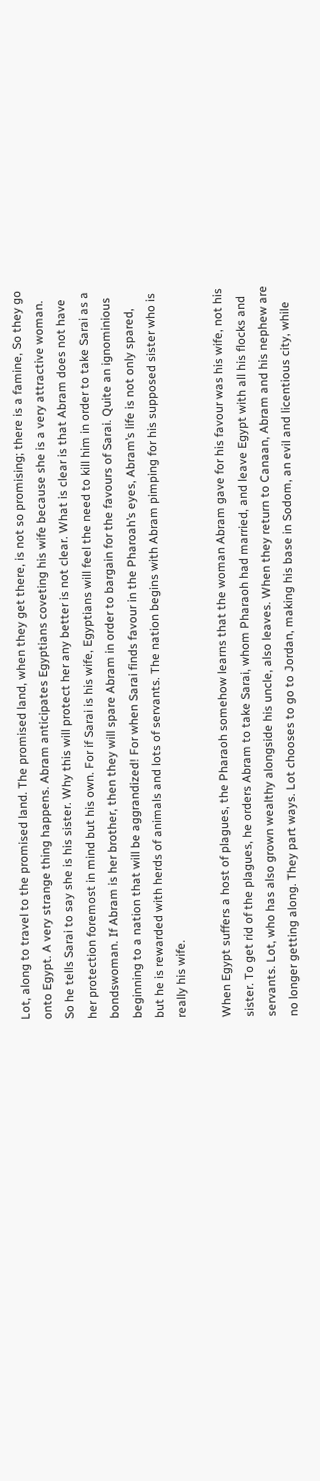Lot, along to travel to the promised land. The promised land, when they get there, is not so promising; there is a famine, So they go onto Egypt. A very strange thing happens. Abram anticipates Egyptians coveting his wife because she is a very attractive woman. So he tells Sarai to say she is his sister. Why this will protect her any better is not clear. What is clear is that Abram does not have her protection foremost in mind but his own. For if Sarai is his wife, Egyptians will feel the need to kill him in order to take Sarai as a bondswoman. If Abram is her brother, then they will spare Abram in order to bargain for the favours of Sarai. Quite an ignominious beginning to a nation that will be aggrandized! For when Sarai finds favour in the Pharoah’s eyes, Abram’s life is not only spared, but he is rewarded with herds of animals and lots of servants. The nation begins with Abram pimping for his supposed sister who is really his wife.

When Egypt suffers a host of plagues, the Pharaoh somehow learns that the woman Abram gave for his favour was his wife, not his sister. To get rid of the plagues, he orders Abram to take Sarai, whom Pharaoh had married, and leave Egypt with all his flocks and servants. Lot, who has also grown wealthy alongside his uncle, also leaves. When they return to Canaan, Abram and his nephew are no longer getting along. They part ways. Lot chooses to go to Jordan, making his base in Sodom, an evil and licentious city, while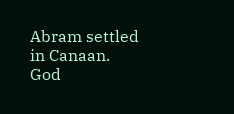Abram settled in Canaan. God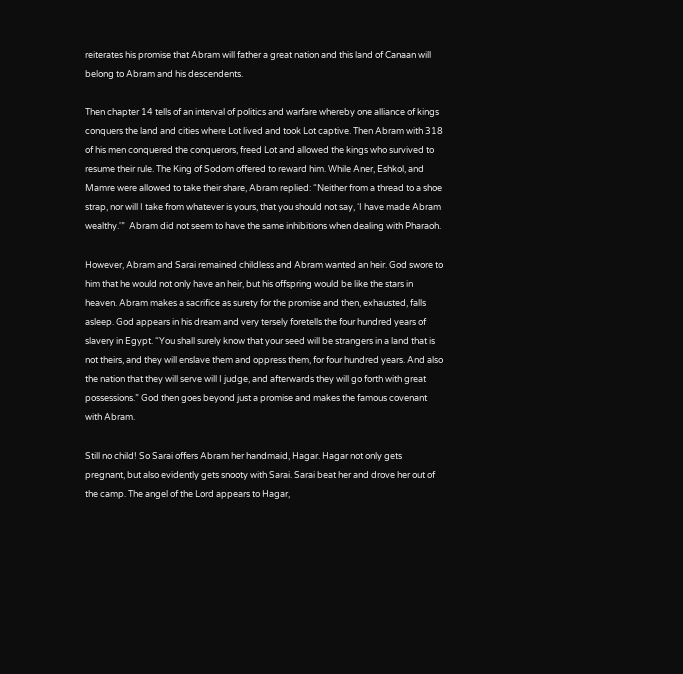reiterates his promise that Abram will father a great nation and this land of Canaan will belong to Abram and his descendents.

Then chapter 14 tells of an interval of politics and warfare whereby one alliance of kings conquers the land and cities where Lot lived and took Lot captive. Then Abram with 318 of his men conquered the conquerors, freed Lot and allowed the kings who survived to resume their rule. The King of Sodom offered to reward him. While Aner, Eshkol, and Mamre were allowed to take their share, Abram replied: “Neither from a thread to a shoe strap, nor will I take from whatever is yours, that you should not say, ‘I have made Abram wealthy.'”  Abram did not seem to have the same inhibitions when dealing with Pharaoh.

However, Abram and Sarai remained childless and Abram wanted an heir. God swore to him that he would not only have an heir, but his offspring would be like the stars in heaven. Abram makes a sacrifice as surety for the promise and then, exhausted, falls asleep. God appears in his dream and very tersely foretells the four hundred years of slavery in Egypt. “You shall surely know that your seed will be strangers in a land that is not theirs, and they will enslave them and oppress them, for four hundred years. And also the nation that they will serve will I judge, and afterwards they will go forth with great possessions.” God then goes beyond just a promise and makes the famous covenant with Abram.

Still no child! So Sarai offers Abram her handmaid, Hagar. Hagar not only gets pregnant, but also evidently gets snooty with Sarai. Sarai beat her and drove her out of the camp. The angel of the Lord appears to Hagar,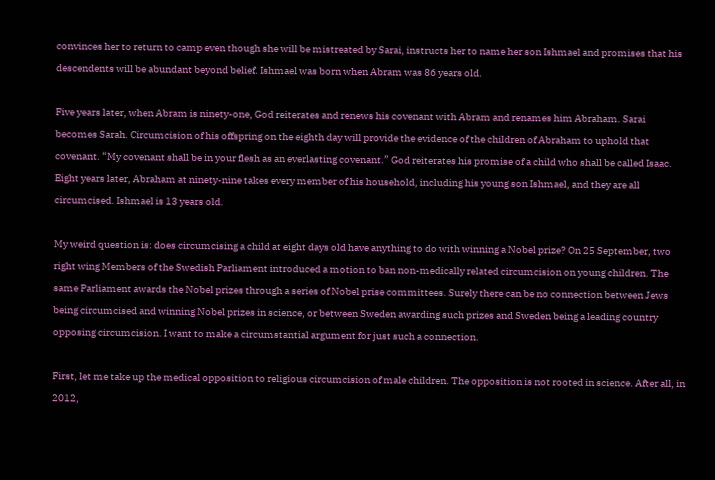convinces her to return to camp even though she will be mistreated by Sarai, instructs her to name her son Ishmael and promises that his descendents will be abundant beyond belief. Ishmael was born when Abram was 86 years old.

Five years later, when Abram is ninety-one, God reiterates and renews his covenant with Abram and renames him Abraham. Sarai becomes Sarah. Circumcision of his offspring on the eighth day will provide the evidence of the children of Abraham to uphold that covenant. “My covenant shall be in your flesh as an everlasting covenant.” God reiterates his promise of a child who shall be called Isaac. Eight years later, Abraham at ninety-nine takes every member of his household, including his young son Ishmael, and they are all circumcised. Ishmael is 13 years old.

My weird question is: does circumcising a child at eight days old have anything to do with winning a Nobel prize? On 25 September, two right wing Members of the Swedish Parliament introduced a motion to ban non-medically related circumcision on young children. The same Parliament awards the Nobel prizes through a series of Nobel prise committees. Surely there can be no connection between Jews being circumcised and winning Nobel prizes in science, or between Sweden awarding such prizes and Sweden being a leading country opposing circumcision. I want to make a circumstantial argument for just such a connection.

First, let me take up the medical opposition to religious circumcision of male children. The opposition is not rooted in science. After all, in 2012,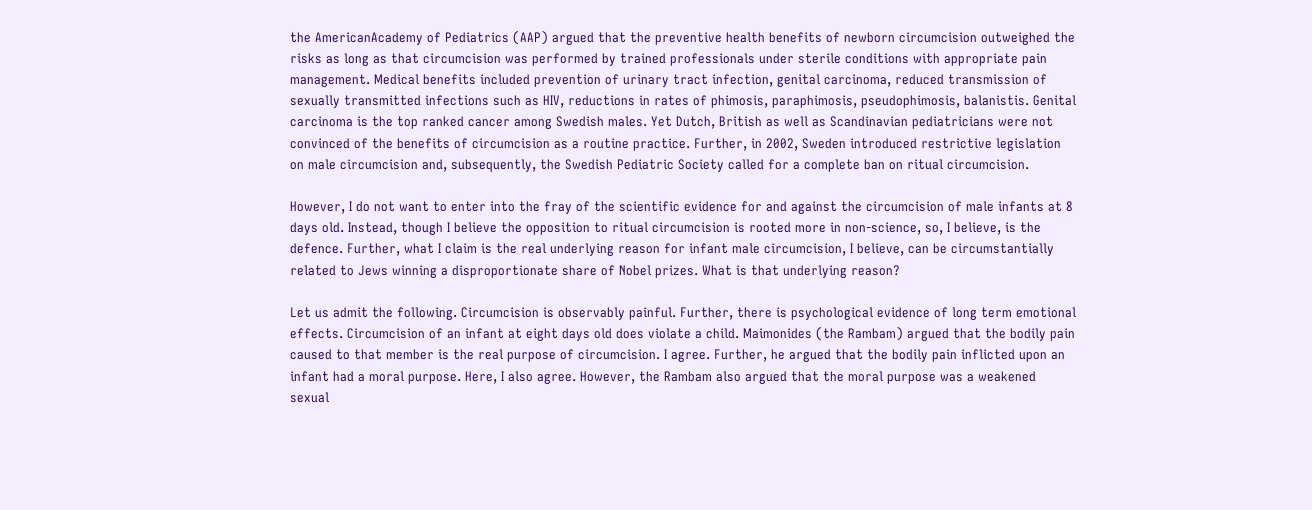the AmericanAcademy of Pediatrics (AAP) argued that the preventive health benefits of newborn circumcision outweighed the risks as long as that circumcision was performed by trained professionals under sterile conditions with appropriate pain management. Medical benefits included prevention of urinary tract infection, genital carcinoma, reduced transmission of sexually transmitted infections such as HIV, reductions in rates of phimosis, paraphimosis, pseudophimosis, balanistis. Genital carcinoma is the top ranked cancer among Swedish males. Yet Dutch, British as well as Scandinavian pediatricians were not convinced of the benefits of circumcision as a routine practice. Further, in 2002, Sweden introduced restrictive legislation on male circumcision and, subsequently, the Swedish Pediatric Society called for a complete ban on ritual circumcision.

However, I do not want to enter into the fray of the scientific evidence for and against the circumcision of male infants at 8 days old. Instead, though I believe the opposition to ritual circumcision is rooted more in non-science, so, I believe, is the defence. Further, what I claim is the real underlying reason for infant male circumcision, I believe, can be circumstantially related to Jews winning a disproportionate share of Nobel prizes. What is that underlying reason?

Let us admit the following. Circumcision is observably painful. Further, there is psychological evidence of long term emotional effects. Circumcision of an infant at eight days old does violate a child. Maimonides (the Rambam) argued that the bodily pain caused to that member is the real purpose of circumcision. I agree. Further, he argued that the bodily pain inflicted upon an infant had a moral purpose. Here, I also agree. However, the Rambam also argued that the moral purpose was a weakened sexual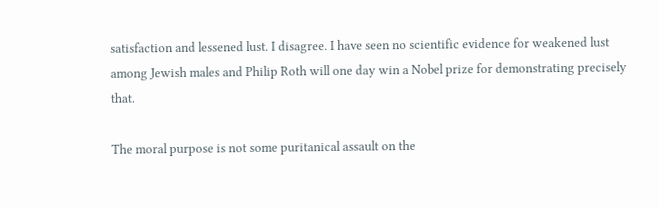satisfaction and lessened lust. I disagree. I have seen no scientific evidence for weakened lust among Jewish males and Philip Roth will one day win a Nobel prize for demonstrating precisely that.

The moral purpose is not some puritanical assault on the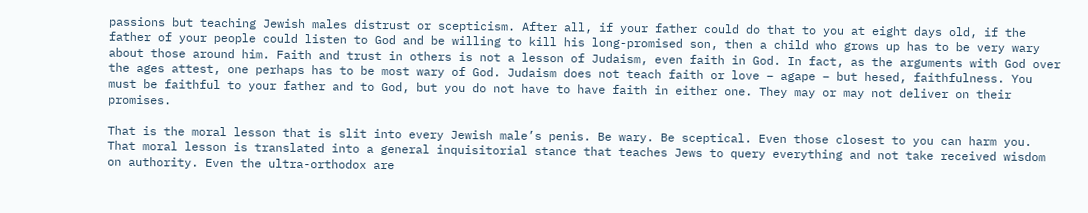passions but teaching Jewish males distrust or scepticism. After all, if your father could do that to you at eight days old, if the father of your people could listen to God and be willing to kill his long-promised son, then a child who grows up has to be very wary about those around him. Faith and trust in others is not a lesson of Judaism, even faith in God. In fact, as the arguments with God over the ages attest, one perhaps has to be most wary of God. Judaism does not teach faith or love – agape – but hesed, faithfulness. You must be faithful to your father and to God, but you do not have to have faith in either one. They may or may not deliver on their promises.

That is the moral lesson that is slit into every Jewish male’s penis. Be wary. Be sceptical. Even those closest to you can harm you. That moral lesson is translated into a general inquisitorial stance that teaches Jews to query everything and not take received wisdom on authority. Even the ultra-orthodox are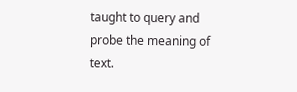taught to query and probe the meaning of text.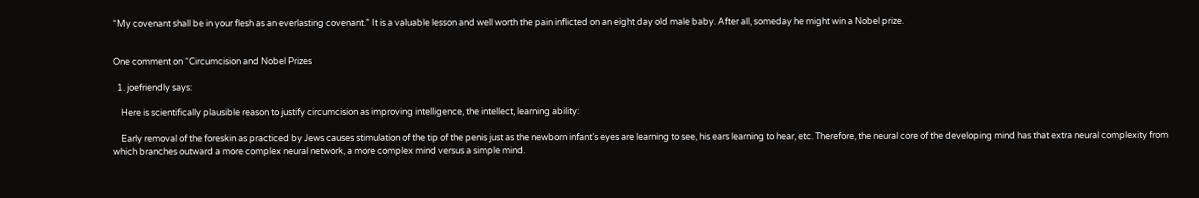“My covenant shall be in your flesh as an everlasting covenant.” It is a valuable lesson and well worth the pain inflicted on an eight day old male baby. After all, someday he might win a Nobel prize.


One comment on “Circumcision and Nobel Prizes

  1. joefriendly says:

    Here is scientifically plausible reason to justify circumcision as improving intelligence, the intellect, learning ability:

    Early removal of the foreskin as practiced by Jews causes stimulation of the tip of the penis just as the newborn infant’s eyes are learning to see, his ears learning to hear, etc. Therefore, the neural core of the developing mind has that extra neural complexity from which branches outward a more complex neural network, a more complex mind versus a simple mind.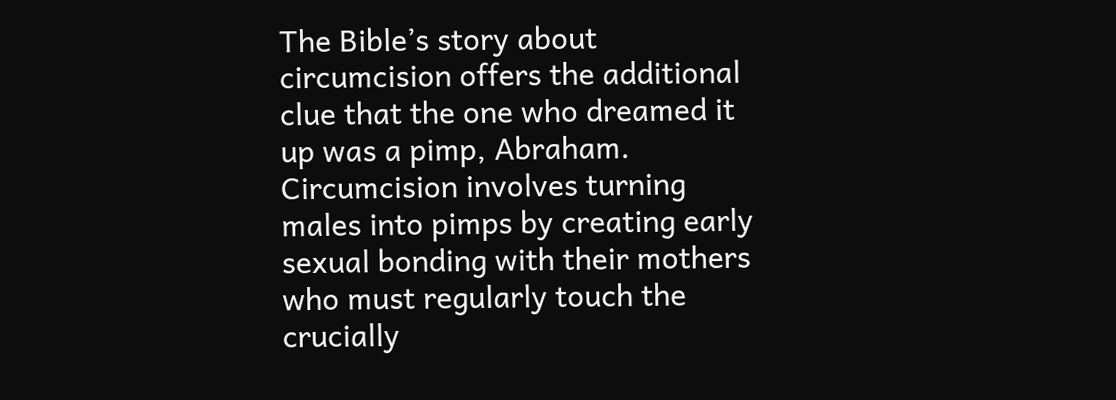The Bible’s story about circumcision offers the additional clue that the one who dreamed it up was a pimp, Abraham. Circumcision involves turning males into pimps by creating early sexual bonding with their mothers who must regularly touch the crucially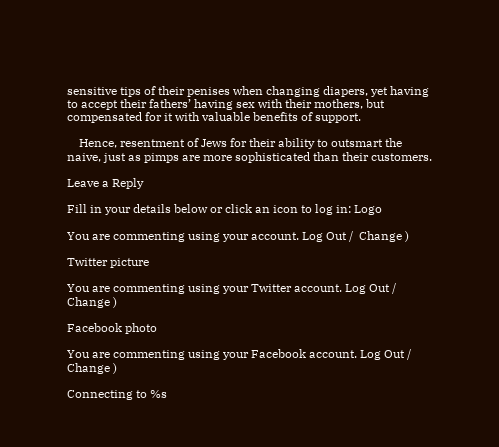sensitive tips of their penises when changing diapers, yet having to accept their fathers’ having sex with their mothers, but compensated for it with valuable benefits of support.

    Hence, resentment of Jews for their ability to outsmart the naive, just as pimps are more sophisticated than their customers.

Leave a Reply

Fill in your details below or click an icon to log in: Logo

You are commenting using your account. Log Out /  Change )

Twitter picture

You are commenting using your Twitter account. Log Out /  Change )

Facebook photo

You are commenting using your Facebook account. Log Out /  Change )

Connecting to %s